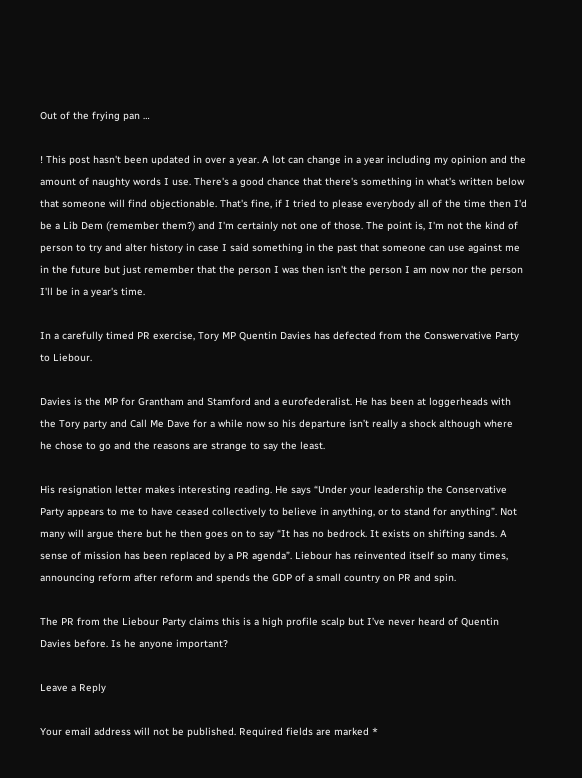Out of the frying pan …

! This post hasn't been updated in over a year. A lot can change in a year including my opinion and the amount of naughty words I use. There's a good chance that there's something in what's written below that someone will find objectionable. That's fine, if I tried to please everybody all of the time then I'd be a Lib Dem (remember them?) and I'm certainly not one of those. The point is, I'm not the kind of person to try and alter history in case I said something in the past that someone can use against me in the future but just remember that the person I was then isn't the person I am now nor the person I'll be in a year's time.

In a carefully timed PR exercise, Tory MP Quentin Davies has defected from the Conswervative Party to Liebour.

Davies is the MP for Grantham and Stamford and a eurofederalist. He has been at loggerheads with the Tory party and Call Me Dave for a while now so his departure isn’t really a shock although where he chose to go and the reasons are strange to say the least.

His resignation letter makes interesting reading. He says “Under your leadership the Conservative Party appears to me to have ceased collectively to believe in anything, or to stand for anything”. Not many will argue there but he then goes on to say “It has no bedrock. It exists on shifting sands. A sense of mission has been replaced by a PR agenda”. Liebour has reinvented itself so many times, announcing reform after reform and spends the GDP of a small country on PR and spin.

The PR from the Liebour Party claims this is a high profile scalp but I’ve never heard of Quentin Davies before. Is he anyone important?

Leave a Reply

Your email address will not be published. Required fields are marked *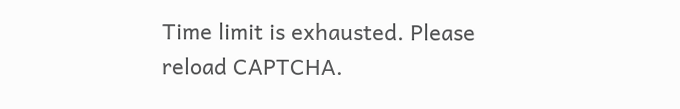Time limit is exhausted. Please reload CAPTCHA.